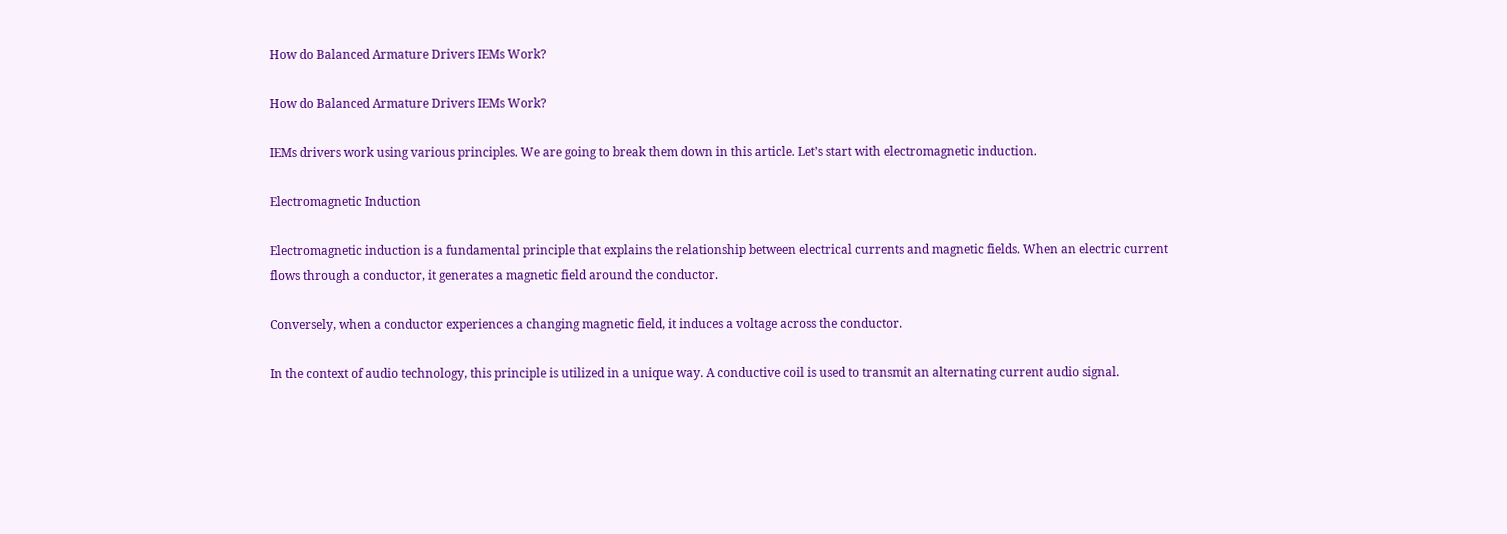How do Balanced Armature Drivers IEMs Work?

How do Balanced Armature Drivers IEMs Work?

IEMs drivers work using various principles. We are going to break them down in this article. Let’s start with electromagnetic induction.

Electromagnetic Induction

Electromagnetic induction is a fundamental principle that explains the relationship between electrical currents and magnetic fields. When an electric current flows through a conductor, it generates a magnetic field around the conductor.

Conversely, when a conductor experiences a changing magnetic field, it induces a voltage across the conductor.

In the context of audio technology, this principle is utilized in a unique way. A conductive coil is used to transmit an alternating current audio signal.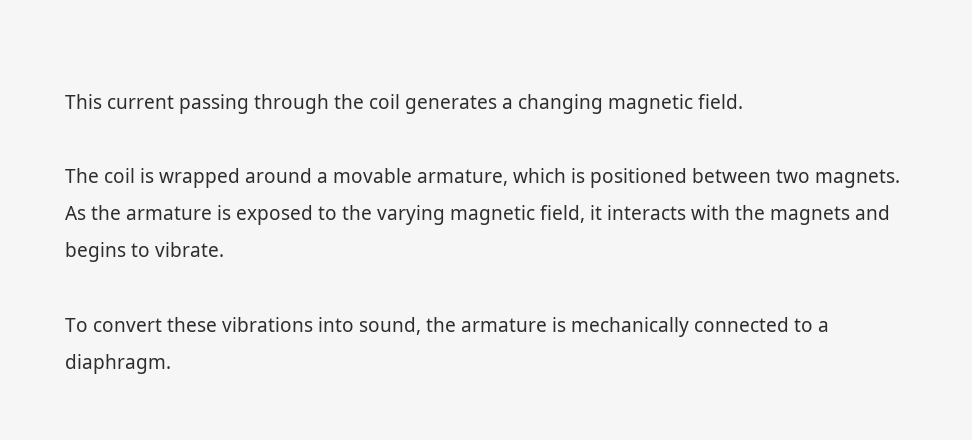This current passing through the coil generates a changing magnetic field.

The coil is wrapped around a movable armature, which is positioned between two magnets. As the armature is exposed to the varying magnetic field, it interacts with the magnets and begins to vibrate.

To convert these vibrations into sound, the armature is mechanically connected to a diaphragm.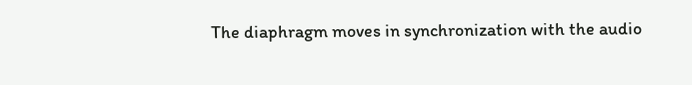The diaphragm moves in synchronization with the audio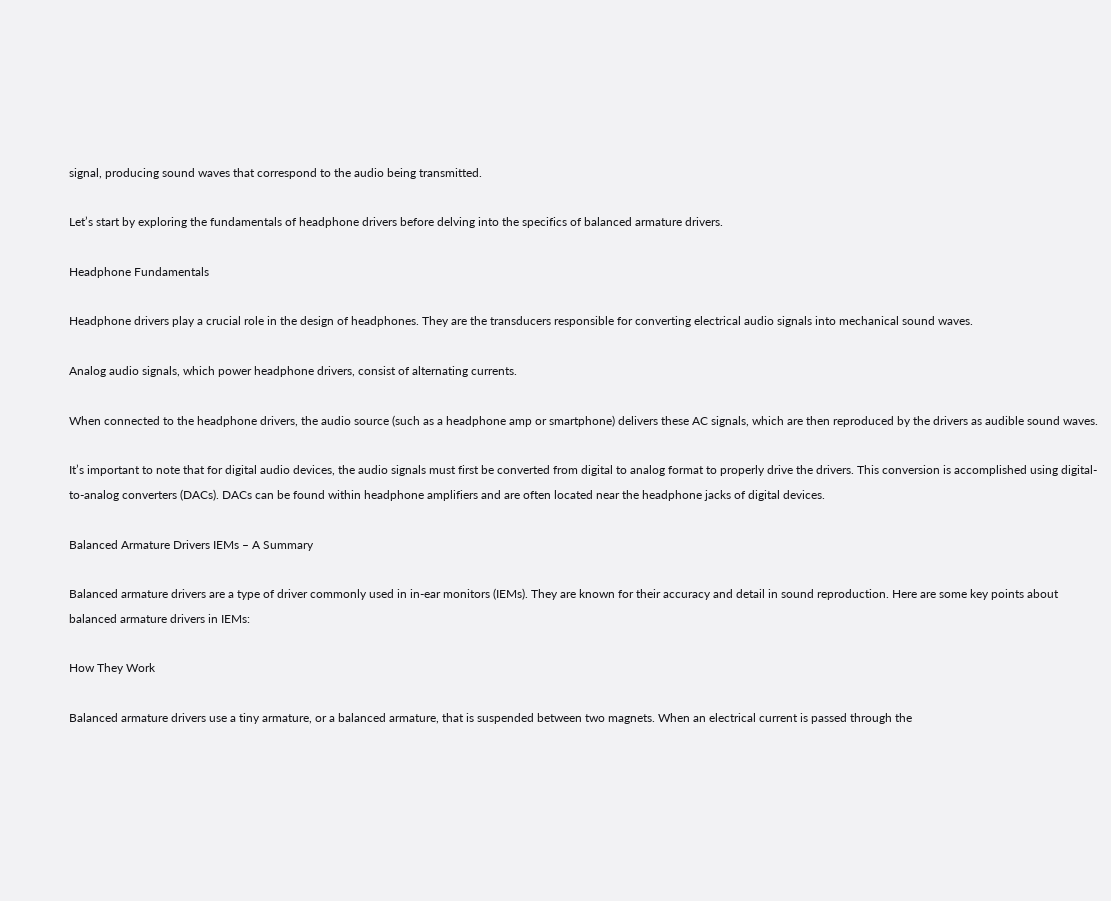signal, producing sound waves that correspond to the audio being transmitted.

Let’s start by exploring the fundamentals of headphone drivers before delving into the specifics of balanced armature drivers.

Headphone Fundamentals

Headphone drivers play a crucial role in the design of headphones. They are the transducers responsible for converting electrical audio signals into mechanical sound waves.

Analog audio signals, which power headphone drivers, consist of alternating currents.

When connected to the headphone drivers, the audio source (such as a headphone amp or smartphone) delivers these AC signals, which are then reproduced by the drivers as audible sound waves.

It’s important to note that for digital audio devices, the audio signals must first be converted from digital to analog format to properly drive the drivers. This conversion is accomplished using digital-to-analog converters (DACs). DACs can be found within headphone amplifiers and are often located near the headphone jacks of digital devices.

Balanced Armature Drivers IEMs – A Summary

Balanced armature drivers are a type of driver commonly used in in-ear monitors (IEMs). They are known for their accuracy and detail in sound reproduction. Here are some key points about balanced armature drivers in IEMs:

How They Work

Balanced armature drivers use a tiny armature, or a balanced armature, that is suspended between two magnets. When an electrical current is passed through the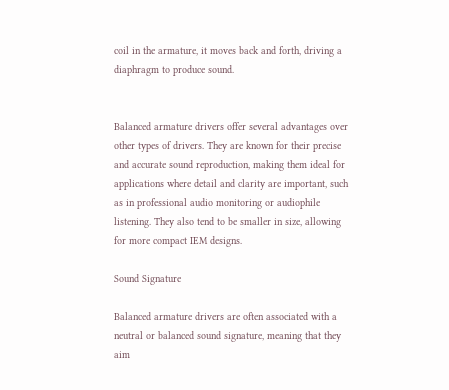coil in the armature, it moves back and forth, driving a diaphragm to produce sound.


Balanced armature drivers offer several advantages over other types of drivers. They are known for their precise and accurate sound reproduction, making them ideal for applications where detail and clarity are important, such as in professional audio monitoring or audiophile listening. They also tend to be smaller in size, allowing for more compact IEM designs.

Sound Signature

Balanced armature drivers are often associated with a neutral or balanced sound signature, meaning that they aim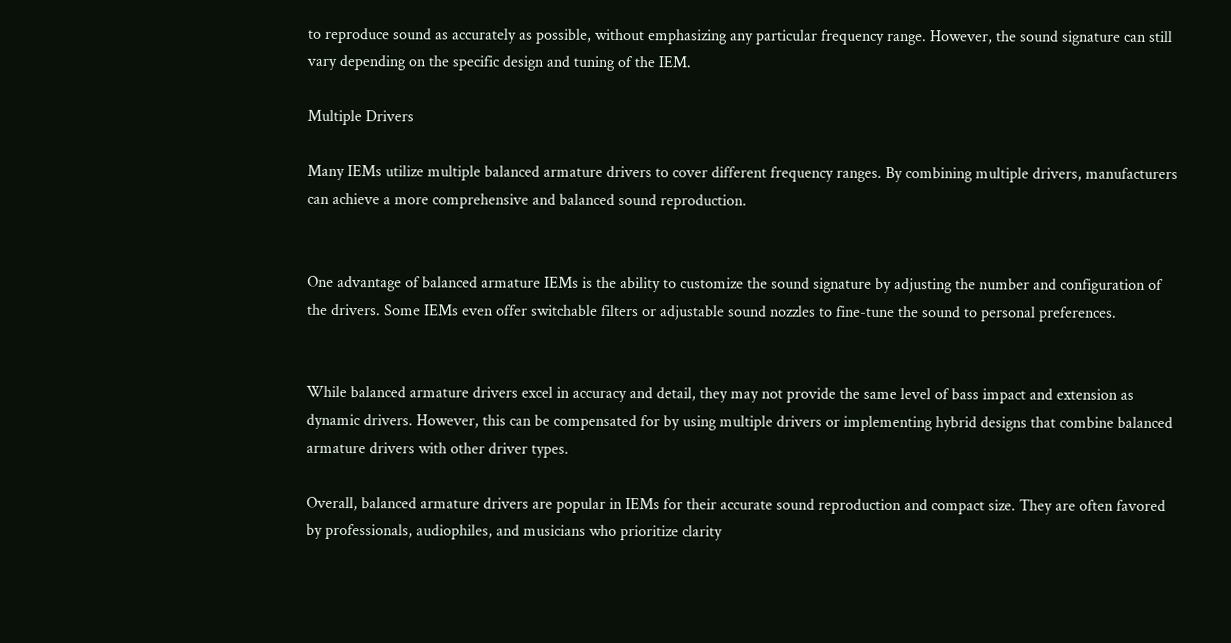to reproduce sound as accurately as possible, without emphasizing any particular frequency range. However, the sound signature can still vary depending on the specific design and tuning of the IEM.

Multiple Drivers

Many IEMs utilize multiple balanced armature drivers to cover different frequency ranges. By combining multiple drivers, manufacturers can achieve a more comprehensive and balanced sound reproduction.


One advantage of balanced armature IEMs is the ability to customize the sound signature by adjusting the number and configuration of the drivers. Some IEMs even offer switchable filters or adjustable sound nozzles to fine-tune the sound to personal preferences.


While balanced armature drivers excel in accuracy and detail, they may not provide the same level of bass impact and extension as dynamic drivers. However, this can be compensated for by using multiple drivers or implementing hybrid designs that combine balanced armature drivers with other driver types.

Overall, balanced armature drivers are popular in IEMs for their accurate sound reproduction and compact size. They are often favored by professionals, audiophiles, and musicians who prioritize clarity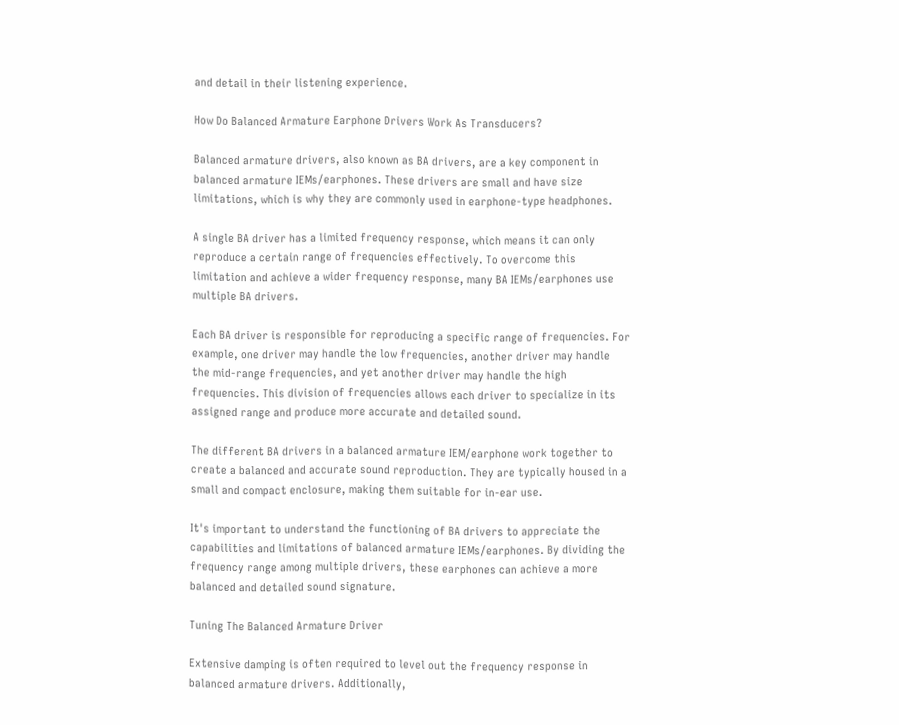and detail in their listening experience.

How Do Balanced Armature Earphone Drivers Work As Transducers?

Balanced armature drivers, also known as BA drivers, are a key component in balanced armature IEMs/earphones. These drivers are small and have size limitations, which is why they are commonly used in earphone-type headphones.

A single BA driver has a limited frequency response, which means it can only reproduce a certain range of frequencies effectively. To overcome this limitation and achieve a wider frequency response, many BA IEMs/earphones use multiple BA drivers.

Each BA driver is responsible for reproducing a specific range of frequencies. For example, one driver may handle the low frequencies, another driver may handle the mid-range frequencies, and yet another driver may handle the high frequencies. This division of frequencies allows each driver to specialize in its assigned range and produce more accurate and detailed sound.

The different BA drivers in a balanced armature IEM/earphone work together to create a balanced and accurate sound reproduction. They are typically housed in a small and compact enclosure, making them suitable for in-ear use.

It's important to understand the functioning of BA drivers to appreciate the capabilities and limitations of balanced armature IEMs/earphones. By dividing the frequency range among multiple drivers, these earphones can achieve a more balanced and detailed sound signature.

Tuning The Balanced Armature Driver

Extensive damping is often required to level out the frequency response in balanced armature drivers. Additionally,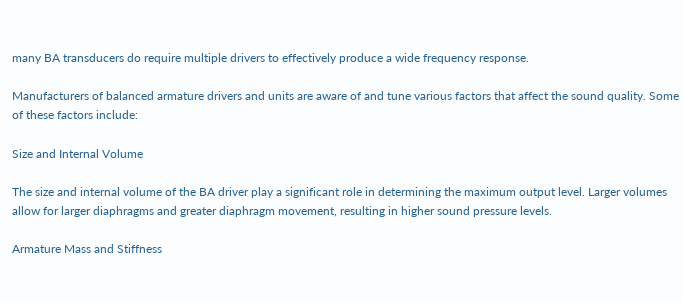many BA transducers do require multiple drivers to effectively produce a wide frequency response.

Manufacturers of balanced armature drivers and units are aware of and tune various factors that affect the sound quality. Some of these factors include:

Size and Internal Volume

The size and internal volume of the BA driver play a significant role in determining the maximum output level. Larger volumes allow for larger diaphragms and greater diaphragm movement, resulting in higher sound pressure levels.

Armature Mass and Stiffness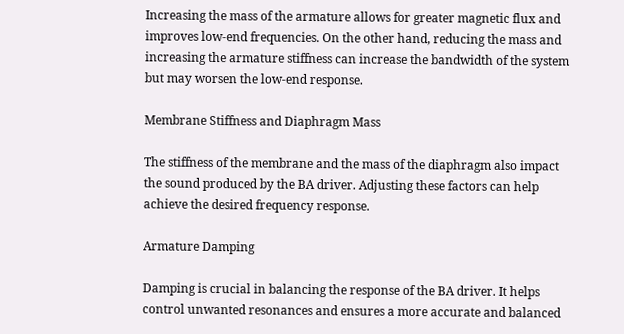Increasing the mass of the armature allows for greater magnetic flux and improves low-end frequencies. On the other hand, reducing the mass and increasing the armature stiffness can increase the bandwidth of the system but may worsen the low-end response.

Membrane Stiffness and Diaphragm Mass

The stiffness of the membrane and the mass of the diaphragm also impact the sound produced by the BA driver. Adjusting these factors can help achieve the desired frequency response.

Armature Damping

Damping is crucial in balancing the response of the BA driver. It helps control unwanted resonances and ensures a more accurate and balanced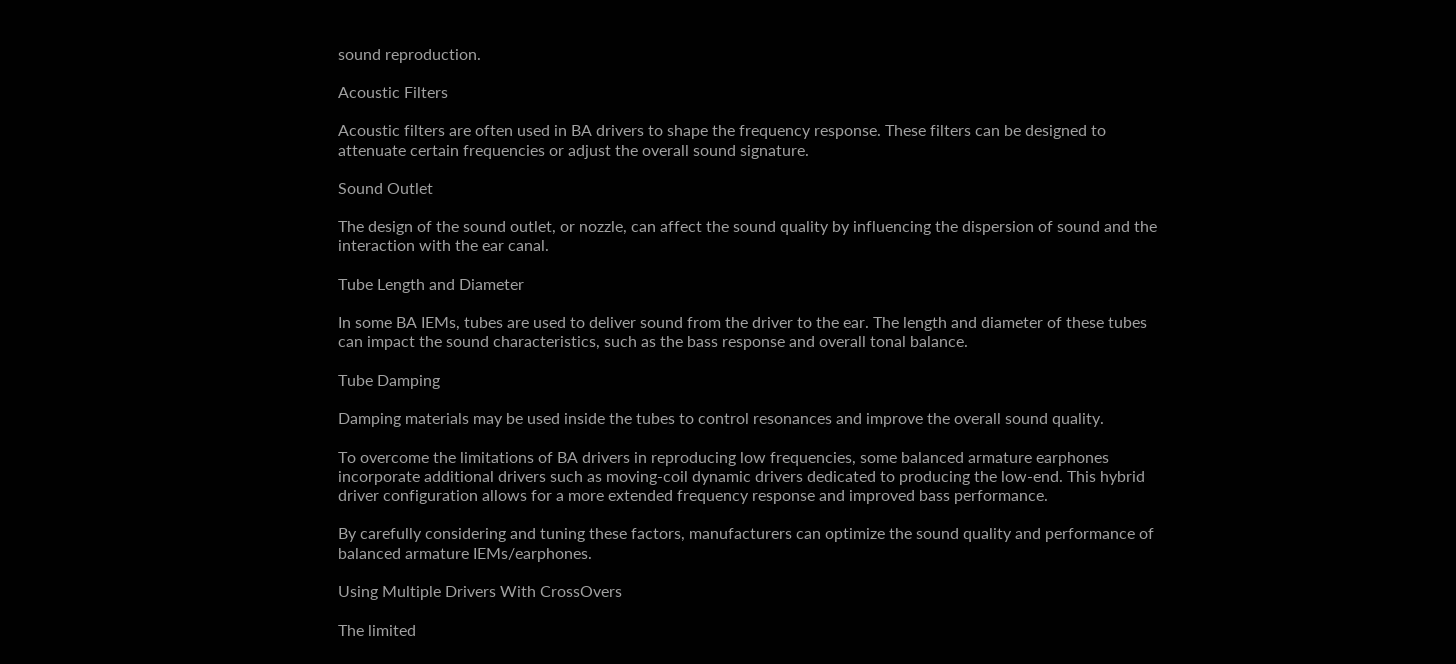sound reproduction.

Acoustic Filters

Acoustic filters are often used in BA drivers to shape the frequency response. These filters can be designed to attenuate certain frequencies or adjust the overall sound signature.

Sound Outlet

The design of the sound outlet, or nozzle, can affect the sound quality by influencing the dispersion of sound and the interaction with the ear canal.

Tube Length and Diameter

In some BA IEMs, tubes are used to deliver sound from the driver to the ear. The length and diameter of these tubes can impact the sound characteristics, such as the bass response and overall tonal balance.

Tube Damping

Damping materials may be used inside the tubes to control resonances and improve the overall sound quality.

To overcome the limitations of BA drivers in reproducing low frequencies, some balanced armature earphones incorporate additional drivers such as moving-coil dynamic drivers dedicated to producing the low-end. This hybrid driver configuration allows for a more extended frequency response and improved bass performance.

By carefully considering and tuning these factors, manufacturers can optimize the sound quality and performance of balanced armature IEMs/earphones.

Using Multiple Drivers With CrossOvers

The limited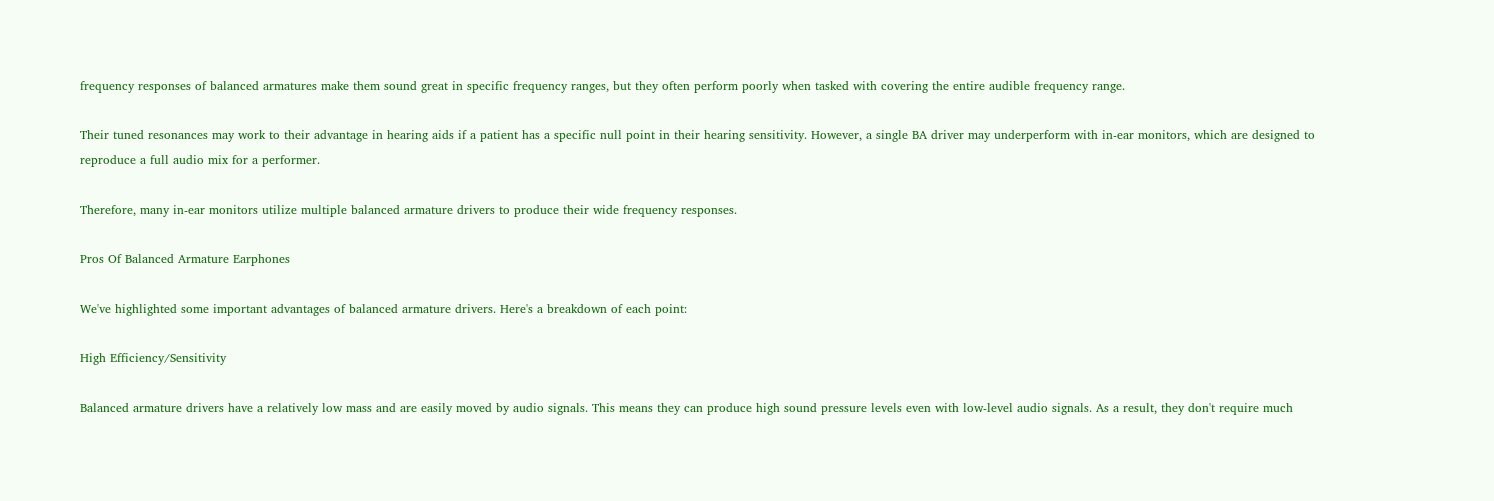frequency responses of balanced armatures make them sound great in specific frequency ranges, but they often perform poorly when tasked with covering the entire audible frequency range.

Their tuned resonances may work to their advantage in hearing aids if a patient has a specific null point in their hearing sensitivity. However, a single BA driver may underperform with in-ear monitors, which are designed to reproduce a full audio mix for a performer.

Therefore, many in-ear monitors utilize multiple balanced armature drivers to produce their wide frequency responses.

Pros Of Balanced Armature Earphones

We've highlighted some important advantages of balanced armature drivers. Here's a breakdown of each point:

High Efficiency/Sensitivity

Balanced armature drivers have a relatively low mass and are easily moved by audio signals. This means they can produce high sound pressure levels even with low-level audio signals. As a result, they don't require much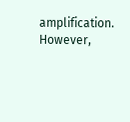amplification. However,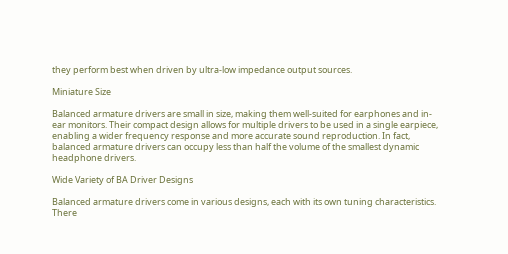they perform best when driven by ultra-low impedance output sources.

Miniature Size

Balanced armature drivers are small in size, making them well-suited for earphones and in-ear monitors. Their compact design allows for multiple drivers to be used in a single earpiece, enabling a wider frequency response and more accurate sound reproduction. In fact, balanced armature drivers can occupy less than half the volume of the smallest dynamic headphone drivers.

Wide Variety of BA Driver Designs

Balanced armature drivers come in various designs, each with its own tuning characteristics. There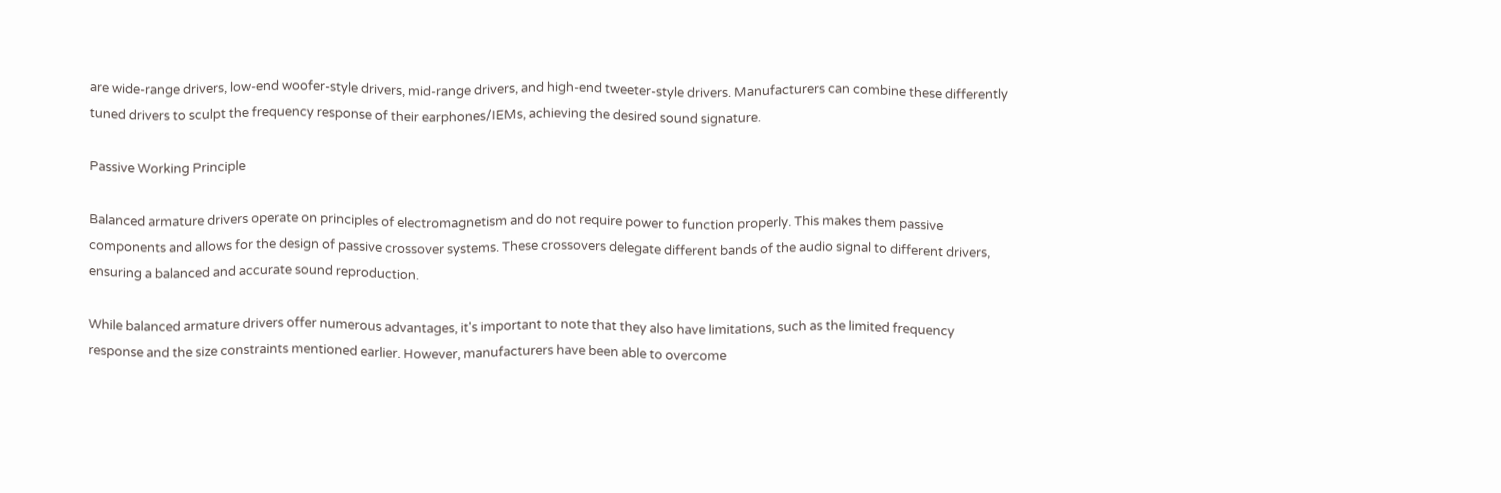are wide-range drivers, low-end woofer-style drivers, mid-range drivers, and high-end tweeter-style drivers. Manufacturers can combine these differently tuned drivers to sculpt the frequency response of their earphones/IEMs, achieving the desired sound signature.

Passive Working Principle

Balanced armature drivers operate on principles of electromagnetism and do not require power to function properly. This makes them passive components and allows for the design of passive crossover systems. These crossovers delegate different bands of the audio signal to different drivers, ensuring a balanced and accurate sound reproduction.

While balanced armature drivers offer numerous advantages, it's important to note that they also have limitations, such as the limited frequency response and the size constraints mentioned earlier. However, manufacturers have been able to overcome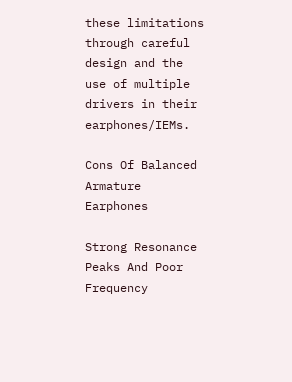these limitations through careful design and the use of multiple drivers in their earphones/IEMs.

Cons Of Balanced Armature Earphones

Strong Resonance Peaks And Poor Frequency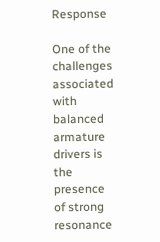Response

One of the challenges associated with balanced armature drivers is the presence of strong resonance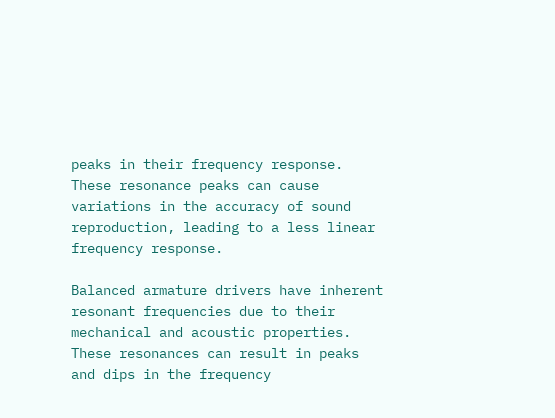peaks in their frequency response. These resonance peaks can cause variations in the accuracy of sound reproduction, leading to a less linear frequency response.

Balanced armature drivers have inherent resonant frequencies due to their mechanical and acoustic properties. These resonances can result in peaks and dips in the frequency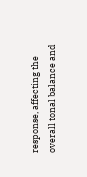response, affecting the overall tonal balance and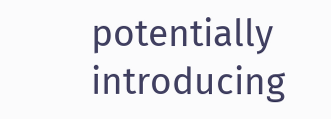potentially introducing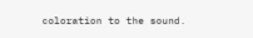coloration to the sound.